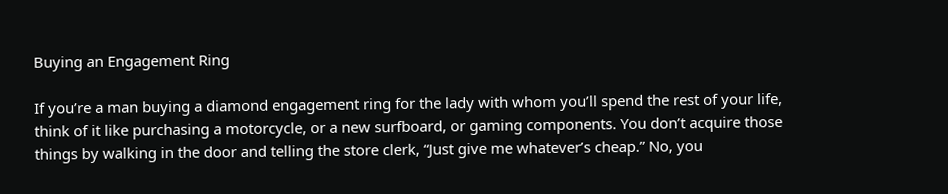Buying an Engagement Ring

If you’re a man buying a diamond engagement ring for the lady with whom you’ll spend the rest of your life, think of it like purchasing a motorcycle, or a new surfboard, or gaming components. You don’t acquire those things by walking in the door and telling the store clerk, “Just give me whatever’s cheap.” No, you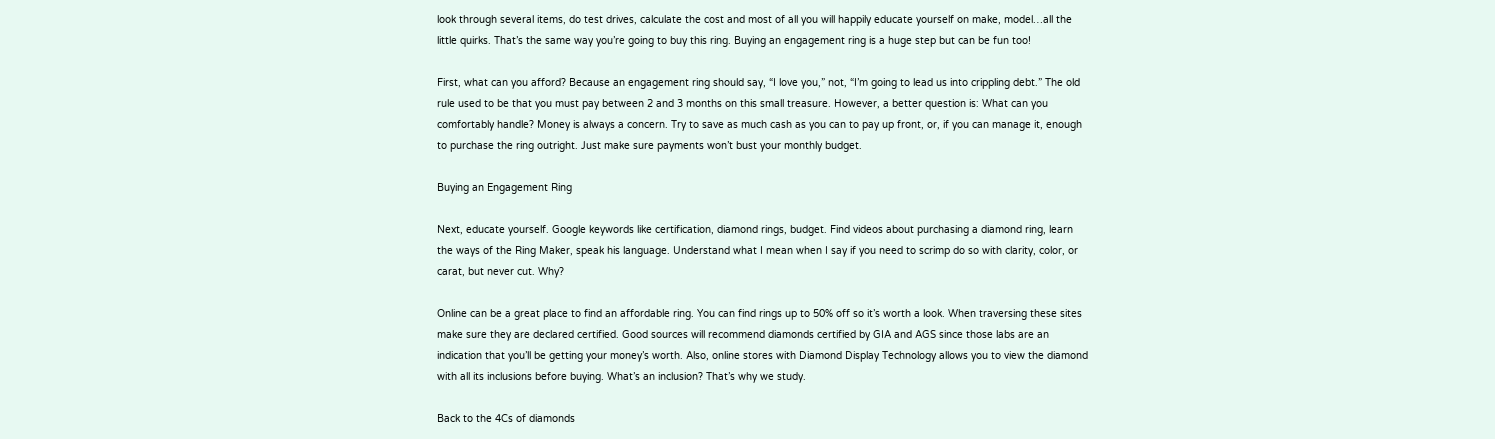look through several items, do test drives, calculate the cost and most of all you will happily educate yourself on make, model…all the little quirks. That’s the same way you’re going to buy this ring. Buying an engagement ring is a huge step but can be fun too!

First, what can you afford? Because an engagement ring should say, “I love you,” not, “I’m going to lead us into crippling debt.” The old rule used to be that you must pay between 2 and 3 months on this small treasure. However, a better question is: What can you comfortably handle? Money is always a concern. Try to save as much cash as you can to pay up front, or, if you can manage it, enough to purchase the ring outright. Just make sure payments won’t bust your monthly budget.

Buying an Engagement Ring

Next, educate yourself. Google keywords like certification, diamond rings, budget. Find videos about purchasing a diamond ring, learn the ways of the Ring Maker, speak his language. Understand what I mean when I say if you need to scrimp do so with clarity, color, or carat, but never cut. Why?

Online can be a great place to find an affordable ring. You can find rings up to 50% off so it’s worth a look. When traversing these sites make sure they are declared certified. Good sources will recommend diamonds certified by GIA and AGS since those labs are an indication that you’ll be getting your money’s worth. Also, online stores with Diamond Display Technology allows you to view the diamond with all its inclusions before buying. What’s an inclusion? That’s why we study.

Back to the 4Cs of diamonds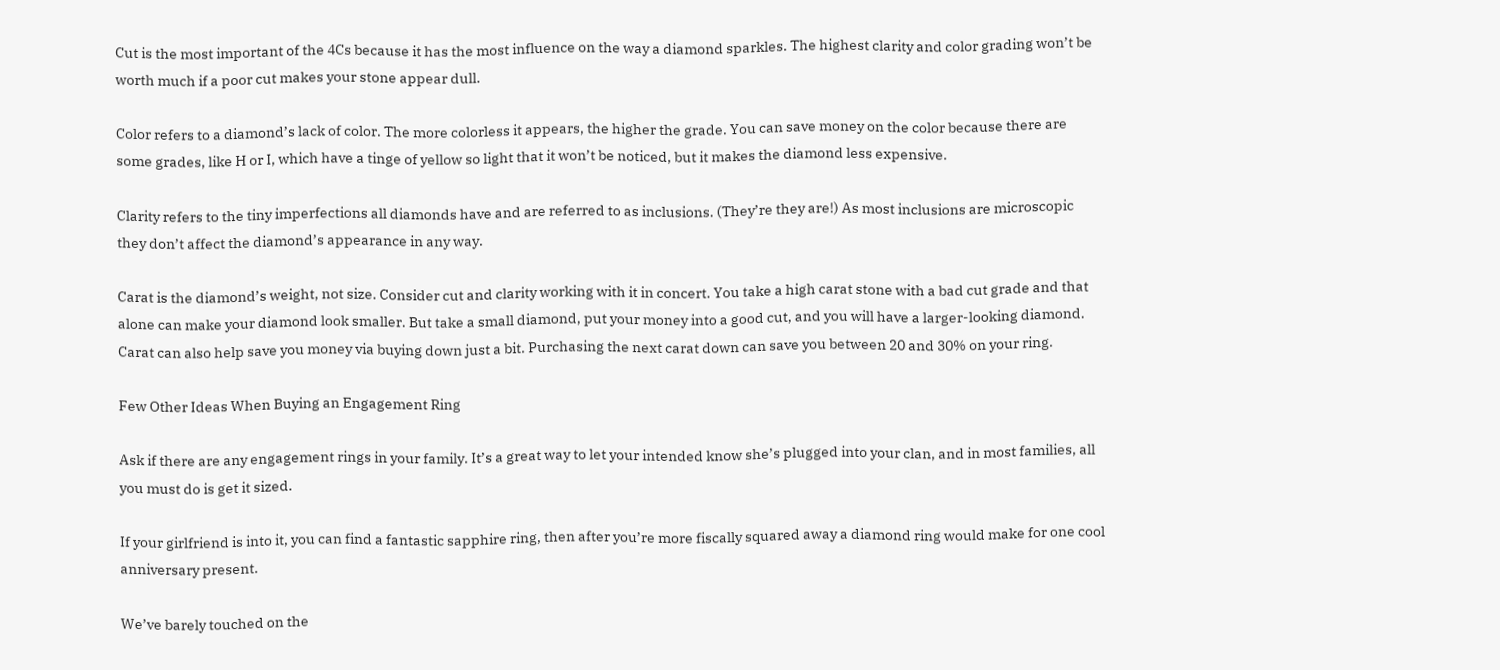Cut is the most important of the 4Cs because it has the most influence on the way a diamond sparkles. The highest clarity and color grading won’t be worth much if a poor cut makes your stone appear dull.

Color refers to a diamond’s lack of color. The more colorless it appears, the higher the grade. You can save money on the color because there are some grades, like H or I, which have a tinge of yellow so light that it won’t be noticed, but it makes the diamond less expensive.

Clarity refers to the tiny imperfections all diamonds have and are referred to as inclusions. (They’re they are!) As most inclusions are microscopic they don’t affect the diamond’s appearance in any way.

Carat is the diamond’s weight, not size. Consider cut and clarity working with it in concert. You take a high carat stone with a bad cut grade and that alone can make your diamond look smaller. But take a small diamond, put your money into a good cut, and you will have a larger-looking diamond. Carat can also help save you money via buying down just a bit. Purchasing the next carat down can save you between 20 and 30% on your ring.

Few Other Ideas When Buying an Engagement Ring

Ask if there are any engagement rings in your family. It’s a great way to let your intended know she’s plugged into your clan, and in most families, all you must do is get it sized.

If your girlfriend is into it, you can find a fantastic sapphire ring, then after you’re more fiscally squared away a diamond ring would make for one cool anniversary present.

We’ve barely touched on the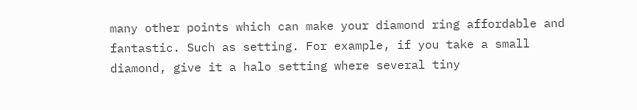many other points which can make your diamond ring affordable and fantastic. Such as setting. For example, if you take a small diamond, give it a halo setting where several tiny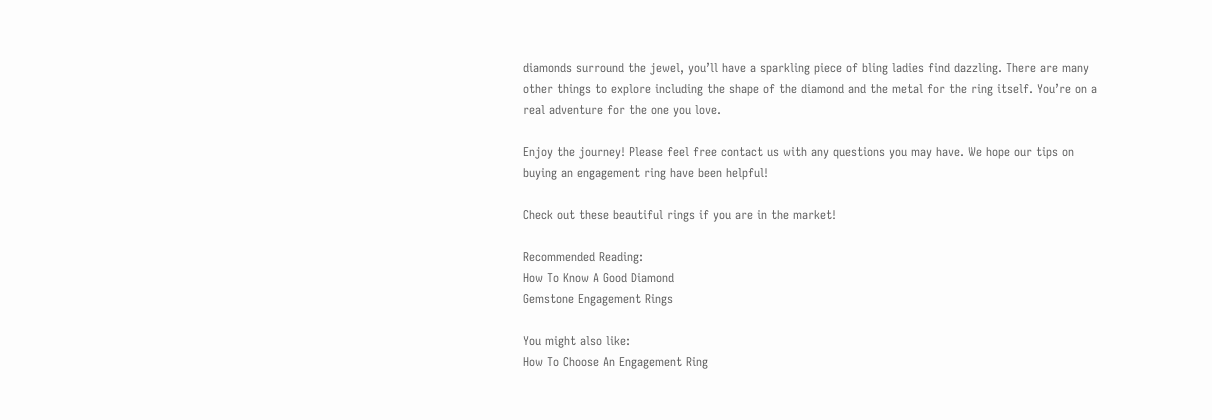diamonds surround the jewel, you’ll have a sparkling piece of bling ladies find dazzling. There are many other things to explore including the shape of the diamond and the metal for the ring itself. You’re on a real adventure for the one you love.

Enjoy the journey! Please feel free contact us with any questions you may have. We hope our tips on buying an engagement ring have been helpful!

Check out these beautiful rings if you are in the market!

Recommended Reading:
How To Know A Good Diamond
Gemstone Engagement Rings

You might also like:
How To Choose An Engagement Ring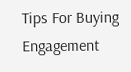Tips For Buying Engagement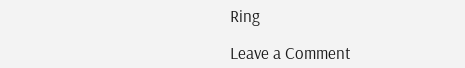Ring

Leave a Comment